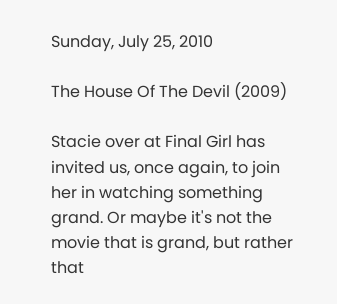Sunday, July 25, 2010

The House Of The Devil (2009)

Stacie over at Final Girl has invited us, once again, to join her in watching something grand. Or maybe it's not the movie that is grand, but rather that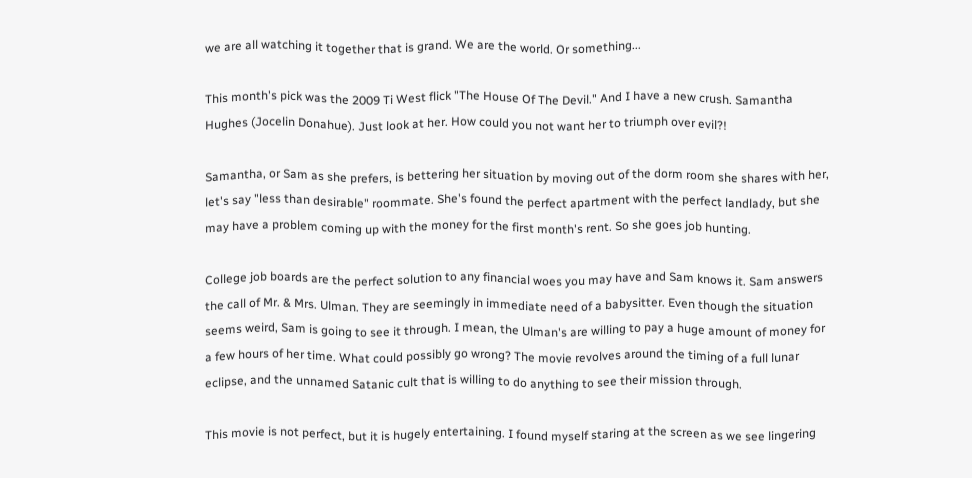we are all watching it together that is grand. We are the world. Or something...

This month's pick was the 2009 Ti West flick "The House Of The Devil." And I have a new crush. Samantha Hughes (Jocelin Donahue). Just look at her. How could you not want her to triumph over evil?!

Samantha, or Sam as she prefers, is bettering her situation by moving out of the dorm room she shares with her, let's say "less than desirable" roommate. She's found the perfect apartment with the perfect landlady, but she may have a problem coming up with the money for the first month's rent. So she goes job hunting.

College job boards are the perfect solution to any financial woes you may have and Sam knows it. Sam answers the call of Mr. & Mrs. Ulman. They are seemingly in immediate need of a babysitter. Even though the situation seems weird, Sam is going to see it through. I mean, the Ulman's are willing to pay a huge amount of money for a few hours of her time. What could possibly go wrong? The movie revolves around the timing of a full lunar eclipse, and the unnamed Satanic cult that is willing to do anything to see their mission through.

This movie is not perfect, but it is hugely entertaining. I found myself staring at the screen as we see lingering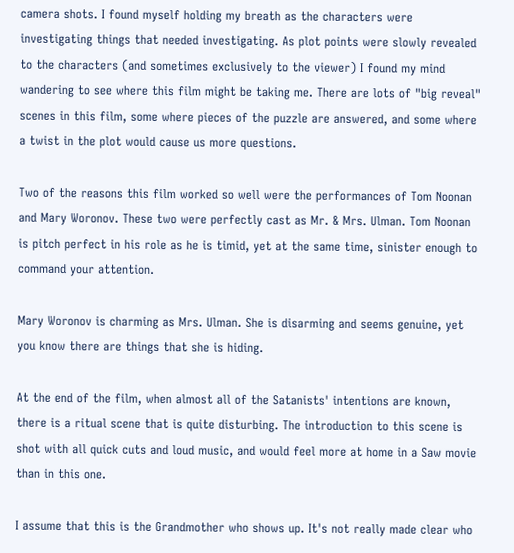camera shots. I found myself holding my breath as the characters were investigating things that needed investigating. As plot points were slowly revealed to the characters (and sometimes exclusively to the viewer) I found my mind wandering to see where this film might be taking me. There are lots of "big reveal" scenes in this film, some where pieces of the puzzle are answered, and some where a twist in the plot would cause us more questions.

Two of the reasons this film worked so well were the performances of Tom Noonan and Mary Woronov. These two were perfectly cast as Mr. & Mrs. Ulman. Tom Noonan is pitch perfect in his role as he is timid, yet at the same time, sinister enough to command your attention.

Mary Woronov is charming as Mrs. Ulman. She is disarming and seems genuine, yet you know there are things that she is hiding.

At the end of the film, when almost all of the Satanists' intentions are known, there is a ritual scene that is quite disturbing. The introduction to this scene is shot with all quick cuts and loud music, and would feel more at home in a Saw movie than in this one.

I assume that this is the Grandmother who shows up. It's not really made clear who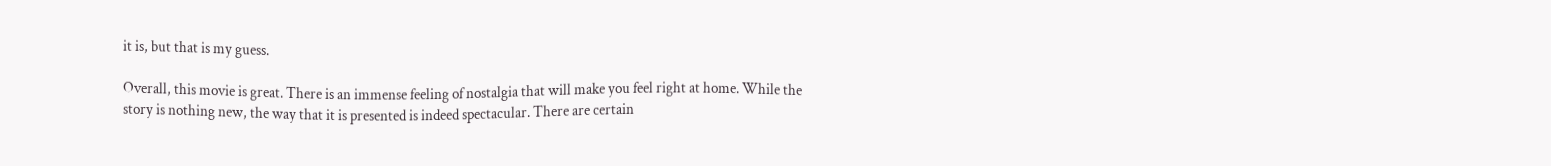it is, but that is my guess.

Overall, this movie is great. There is an immense feeling of nostalgia that will make you feel right at home. While the story is nothing new, the way that it is presented is indeed spectacular. There are certain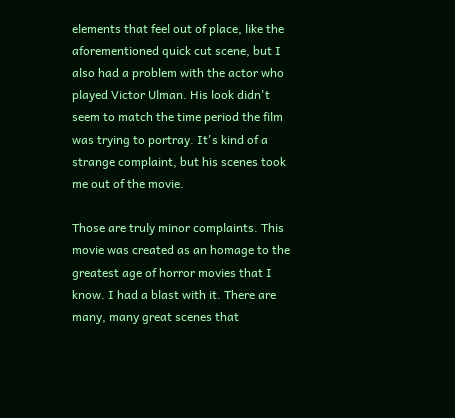elements that feel out of place, like the aforementioned quick cut scene, but I also had a problem with the actor who played Victor Ulman. His look didn't seem to match the time period the film was trying to portray. It's kind of a strange complaint, but his scenes took me out of the movie.

Those are truly minor complaints. This movie was created as an homage to the greatest age of horror movies that I know. I had a blast with it. There are many, many great scenes that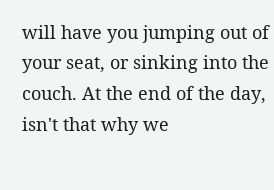will have you jumping out of your seat, or sinking into the couch. At the end of the day, isn't that why we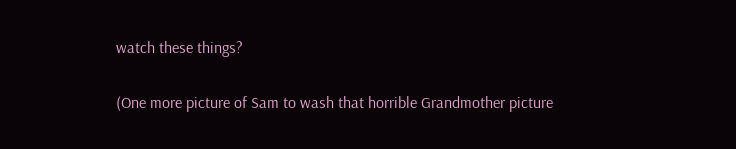watch these things?

(One more picture of Sam to wash that horrible Grandmother picture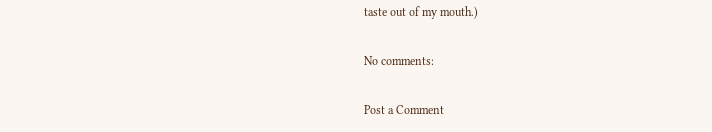taste out of my mouth.)

No comments:

Post a Comment